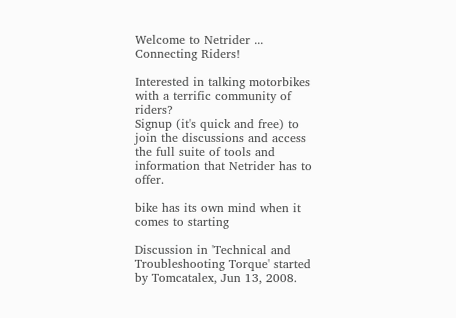Welcome to Netrider ... Connecting Riders!

Interested in talking motorbikes with a terrific community of riders?
Signup (it's quick and free) to join the discussions and access the full suite of tools and information that Netrider has to offer.

bike has its own mind when it comes to starting

Discussion in 'Technical and Troubleshooting Torque' started by Tomcatalex, Jun 13, 2008.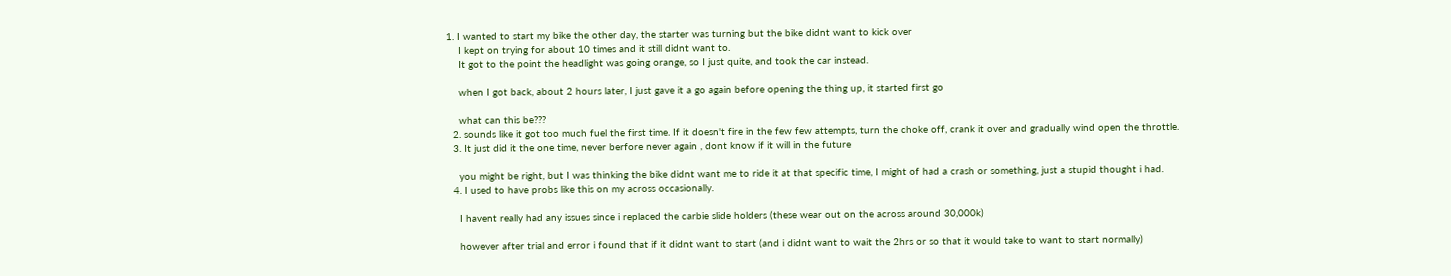1. I wanted to start my bike the other day, the starter was turning but the bike didnt want to kick over
    I kept on trying for about 10 times and it still didnt want to.
    It got to the point the headlight was going orange, so I just quite, and took the car instead.

    when I got back, about 2 hours later, I just gave it a go again before opening the thing up, it started first go

    what can this be???
  2. sounds like it got too much fuel the first time. If it doesn't fire in the few few attempts, turn the choke off, crank it over and gradually wind open the throttle.
  3. It just did it the one time, never berfore never again , dont know if it will in the future

    you might be right, but I was thinking the bike didnt want me to ride it at that specific time, I might of had a crash or something, just a stupid thought i had.
  4. I used to have probs like this on my across occasionally.

    I havent really had any issues since i replaced the carbie slide holders (these wear out on the across around 30,000k)

    however after trial and error i found that if it didnt want to start (and i didnt want to wait the 2hrs or so that it would take to want to start normally)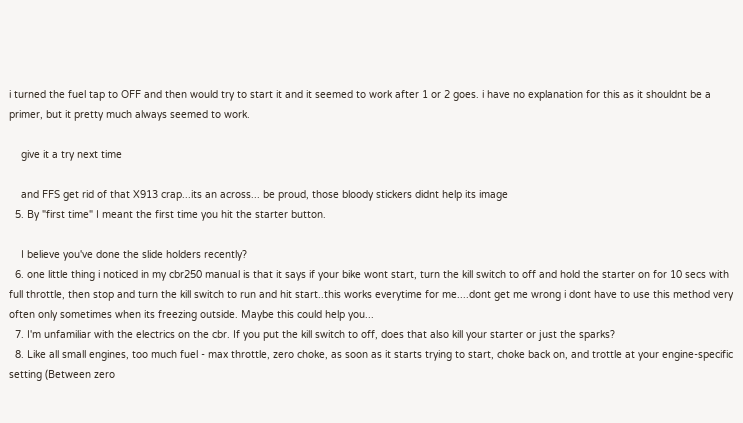i turned the fuel tap to OFF and then would try to start it and it seemed to work after 1 or 2 goes. i have no explanation for this as it shouldnt be a primer, but it pretty much always seemed to work.

    give it a try next time

    and FFS get rid of that X913 crap...its an across... be proud, those bloody stickers didnt help its image
  5. By "first time" I meant the first time you hit the starter button.

    I believe you've done the slide holders recently?
  6. one little thing i noticed in my cbr250 manual is that it says if your bike wont start, turn the kill switch to off and hold the starter on for 10 secs with full throttle, then stop and turn the kill switch to run and hit start..this works everytime for me....dont get me wrong i dont have to use this method very often only sometimes when its freezing outside. Maybe this could help you...
  7. I'm unfamiliar with the electrics on the cbr. If you put the kill switch to off, does that also kill your starter or just the sparks?
  8. Like all small engines, too much fuel - max throttle, zero choke, as soon as it starts trying to start, choke back on, and trottle at your engine-specific setting (Between zero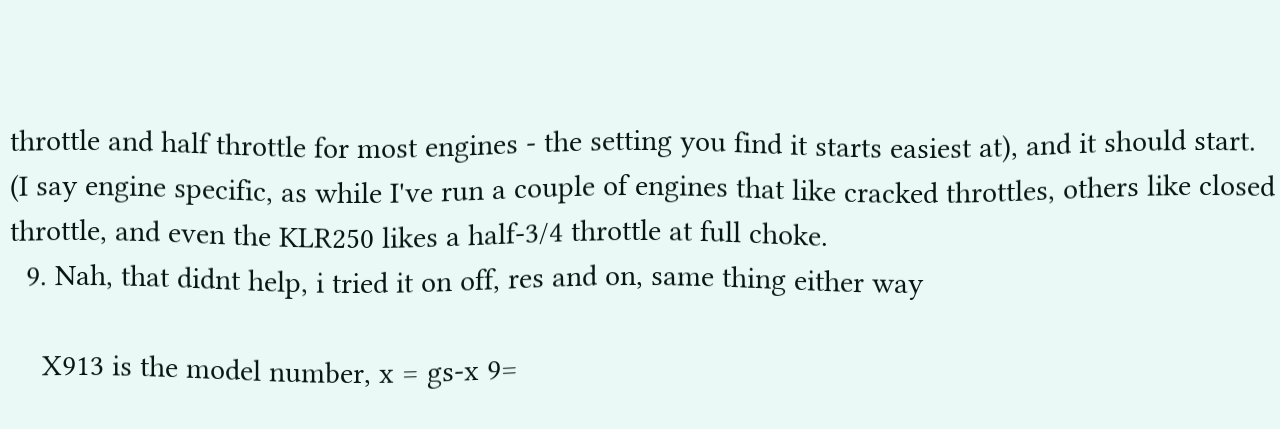throttle and half throttle for most engines - the setting you find it starts easiest at), and it should start. (I say engine specific, as while I've run a couple of engines that like cracked throttles, others like closed throttle, and even the KLR250 likes a half-3/4 throttle at full choke.
  9. Nah, that didnt help, i tried it on off, res and on, same thing either way

    X913 is the model number, x = gs-x 9=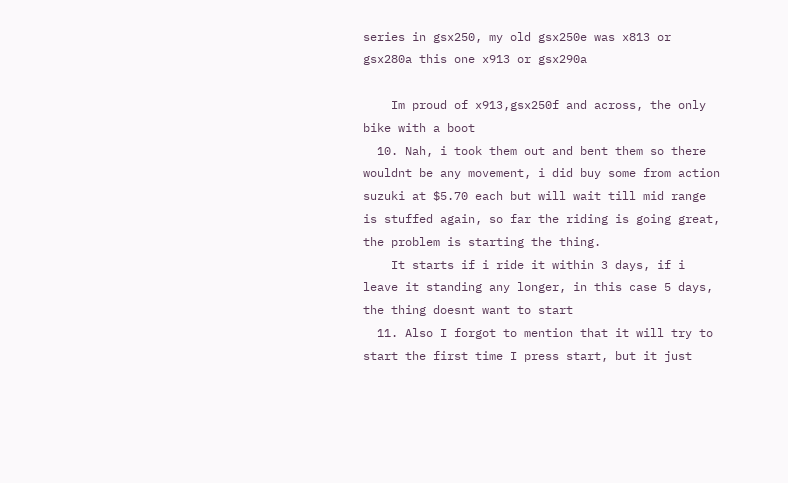series in gsx250, my old gsx250e was x813 or gsx280a this one x913 or gsx290a

    Im proud of x913,gsx250f and across, the only bike with a boot
  10. Nah, i took them out and bent them so there wouldnt be any movement, i did buy some from action suzuki at $5.70 each but will wait till mid range is stuffed again, so far the riding is going great, the problem is starting the thing.
    It starts if i ride it within 3 days, if i leave it standing any longer, in this case 5 days, the thing doesnt want to start
  11. Also I forgot to mention that it will try to start the first time I press start, but it just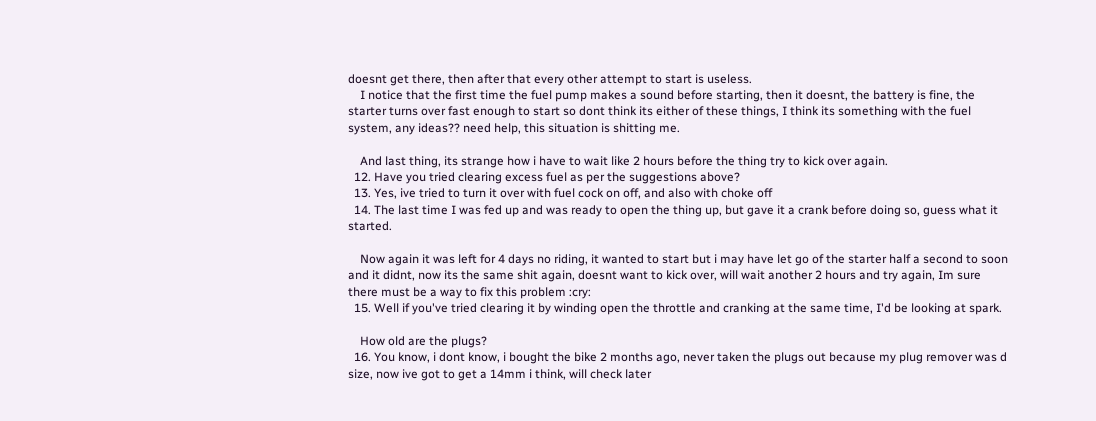doesnt get there, then after that every other attempt to start is useless.
    I notice that the first time the fuel pump makes a sound before starting, then it doesnt, the battery is fine, the starter turns over fast enough to start so dont think its either of these things, I think its something with the fuel system, any ideas?? need help, this situation is shitting me.

    And last thing, its strange how i have to wait like 2 hours before the thing try to kick over again.
  12. Have you tried clearing excess fuel as per the suggestions above?
  13. Yes, ive tried to turn it over with fuel cock on off, and also with choke off
  14. The last time I was fed up and was ready to open the thing up, but gave it a crank before doing so, guess what it started.

    Now again it was left for 4 days no riding, it wanted to start but i may have let go of the starter half a second to soon and it didnt, now its the same shit again, doesnt want to kick over, will wait another 2 hours and try again, Im sure there must be a way to fix this problem :cry:
  15. Well if you've tried clearing it by winding open the throttle and cranking at the same time, I'd be looking at spark.

    How old are the plugs?
  16. You know, i dont know, i bought the bike 2 months ago, never taken the plugs out because my plug remover was d size, now ive got to get a 14mm i think, will check later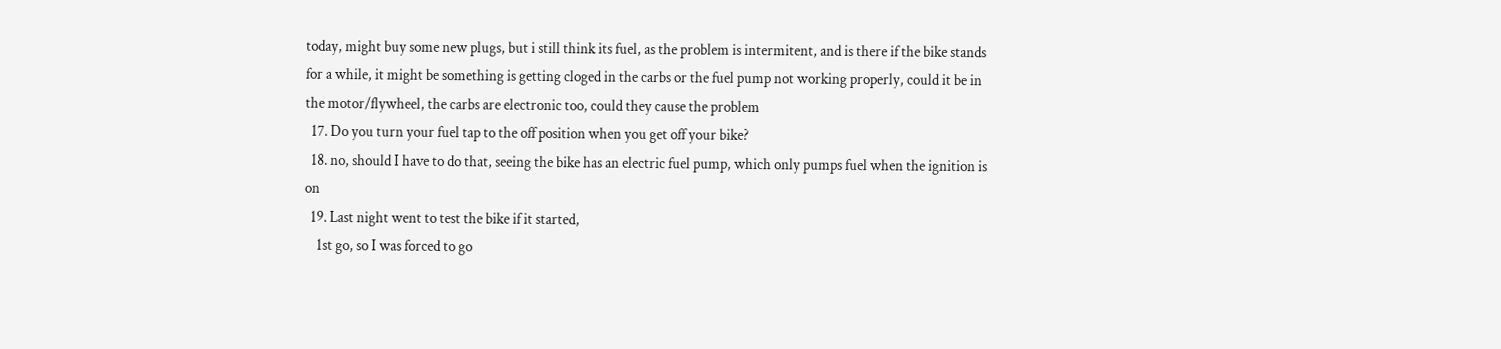today, might buy some new plugs, but i still think its fuel, as the problem is intermitent, and is there if the bike stands for a while, it might be something is getting cloged in the carbs or the fuel pump not working properly, could it be in the motor/flywheel, the carbs are electronic too, could they cause the problem
  17. Do you turn your fuel tap to the off position when you get off your bike?
  18. no, should I have to do that, seeing the bike has an electric fuel pump, which only pumps fuel when the ignition is on
  19. Last night went to test the bike if it started,
    1st go, so I was forced to go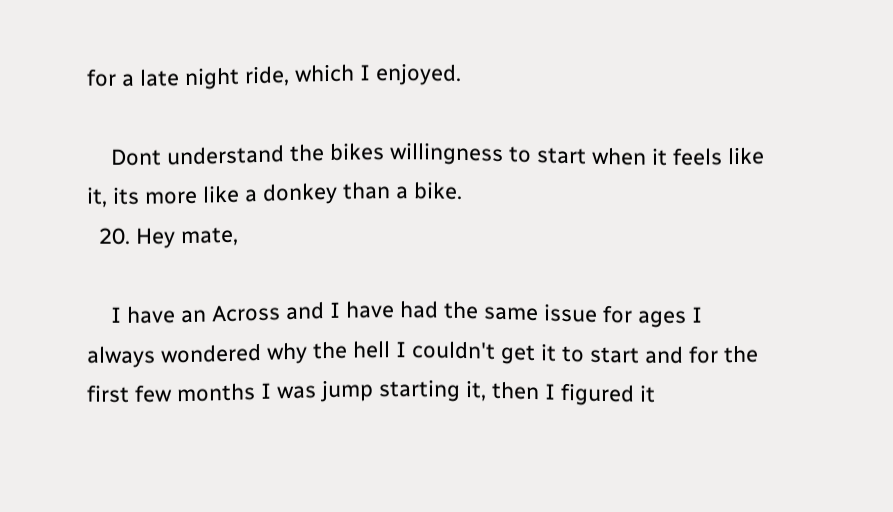for a late night ride, which I enjoyed.

    Dont understand the bikes willingness to start when it feels like it, its more like a donkey than a bike.
  20. Hey mate,

    I have an Across and I have had the same issue for ages I always wondered why the hell I couldn't get it to start and for the first few months I was jump starting it, then I figured it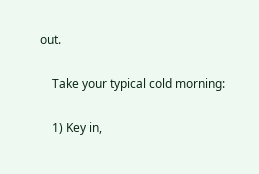out.

    Take your typical cold morning:

    1) Key in,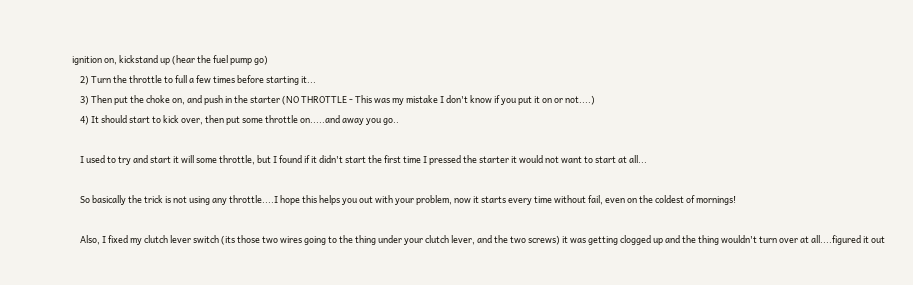ignition on, kickstand up (hear the fuel pump go)
    2) Turn the throttle to full a few times before starting it...
    3) Then put the choke on, and push in the starter (NO THROTTLE - This was my mistake I don't know if you put it on or not....)
    4) It should start to kick over, then put some throttle on.....and away you go..

    I used to try and start it will some throttle, but I found if it didn't start the first time I pressed the starter it would not want to start at all...

    So basically the trick is not using any throttle....I hope this helps you out with your problem, now it starts every time without fail, even on the coldest of mornings!

    Also, I fixed my clutch lever switch (its those two wires going to the thing under your clutch lever, and the two screws) it was getting clogged up and the thing wouldn't turn over at all....figured it out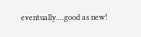eventually....good as new!